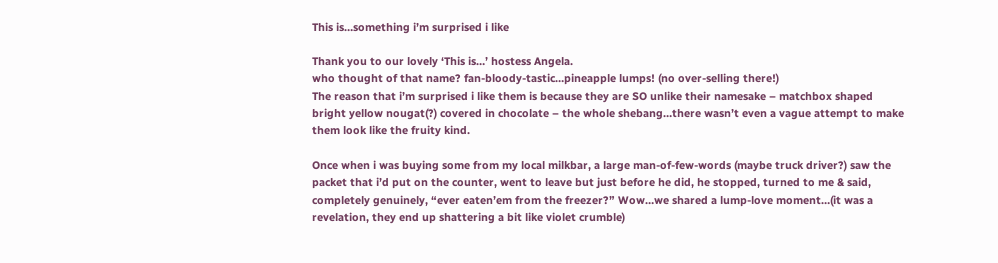This is…something i’m surprised i like

Thank you to our lovely ‘This is…’ hostess Angela.
who thought of that name? fan-bloody-tastic…pineapple lumps! (no over-selling there!)
The reason that i’m surprised i like them is because they are SO unlike their namesake – matchbox shaped bright yellow nougat(?) covered in chocolate – the whole shebang…there wasn’t even a vague attempt to make them look like the fruity kind.

Once when i was buying some from my local milkbar, a large man-of-few-words (maybe truck driver?) saw the packet that i’d put on the counter, went to leave but just before he did, he stopped, turned to me & said, completely genuinely, “ever eaten’em from the freezer?” Wow…we shared a lump-love moment…(it was a revelation, they end up shattering a bit like violet crumble)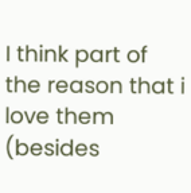I think part of the reason that i love them (besides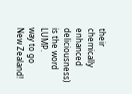their chemically enhanced deliciousness) is the word LUMP.
way to go New Zealand!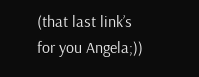(that last link’s for you Angela;))